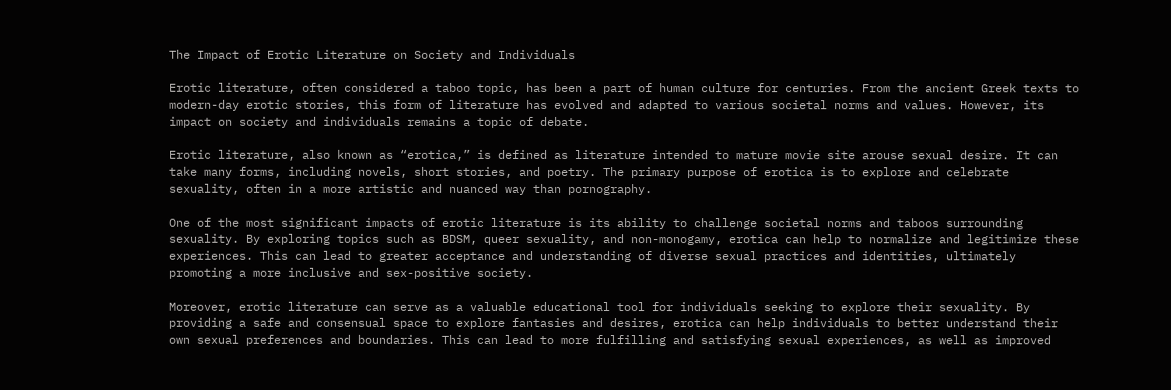The Impact of Erotic Literature on Society and Individuals

Erotic literature, often considered a taboo topic, has been a part of human culture for centuries. From the ancient Greek texts to modern-day erotic stories, this form of literature has evolved and adapted to various societal norms and values. However, its impact on society and individuals remains a topic of debate.

Erotic literature, also known as “erotica,” is defined as literature intended to mature movie site arouse sexual desire. It can take many forms, including novels, short stories, and poetry. The primary purpose of erotica is to explore and celebrate sexuality, often in a more artistic and nuanced way than pornography.

One of the most significant impacts of erotic literature is its ability to challenge societal norms and taboos surrounding sexuality. By exploring topics such as BDSM, queer sexuality, and non-monogamy, erotica can help to normalize and legitimize these experiences. This can lead to greater acceptance and understanding of diverse sexual practices and identities, ultimately promoting a more inclusive and sex-positive society.

Moreover, erotic literature can serve as a valuable educational tool for individuals seeking to explore their sexuality. By providing a safe and consensual space to explore fantasies and desires, erotica can help individuals to better understand their own sexual preferences and boundaries. This can lead to more fulfilling and satisfying sexual experiences, as well as improved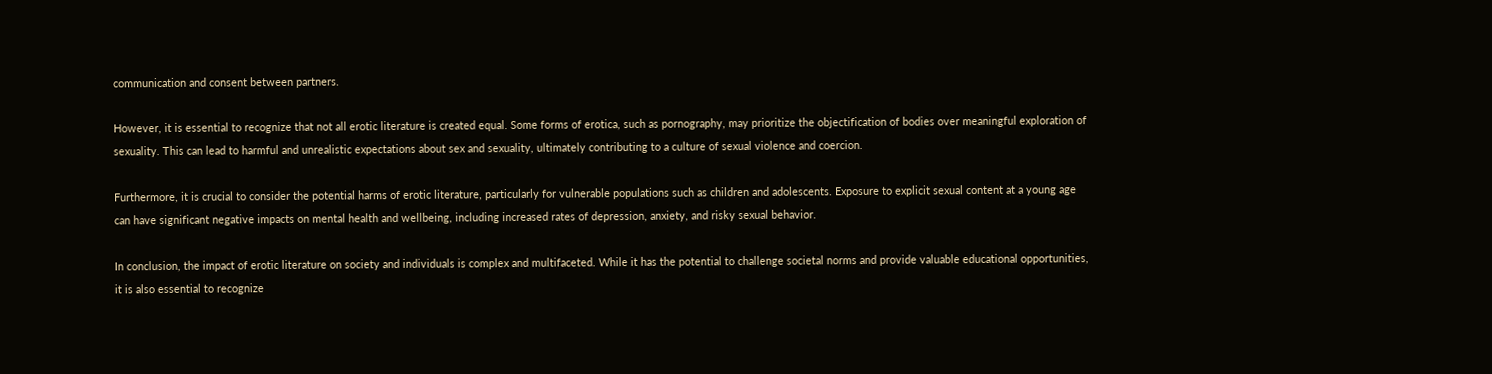communication and consent between partners.

However, it is essential to recognize that not all erotic literature is created equal. Some forms of erotica, such as pornography, may prioritize the objectification of bodies over meaningful exploration of sexuality. This can lead to harmful and unrealistic expectations about sex and sexuality, ultimately contributing to a culture of sexual violence and coercion.

Furthermore, it is crucial to consider the potential harms of erotic literature, particularly for vulnerable populations such as children and adolescents. Exposure to explicit sexual content at a young age can have significant negative impacts on mental health and wellbeing, including increased rates of depression, anxiety, and risky sexual behavior.

In conclusion, the impact of erotic literature on society and individuals is complex and multifaceted. While it has the potential to challenge societal norms and provide valuable educational opportunities, it is also essential to recognize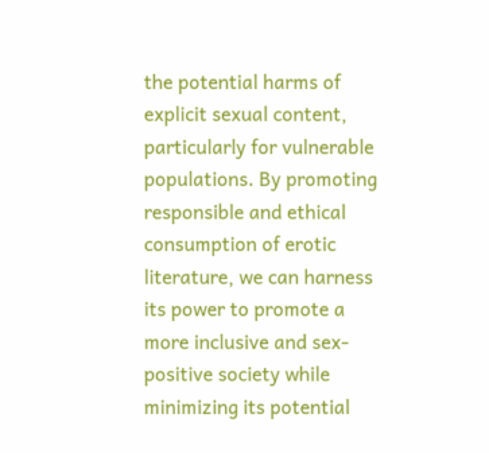the potential harms of explicit sexual content, particularly for vulnerable populations. By promoting responsible and ethical consumption of erotic literature, we can harness its power to promote a more inclusive and sex-positive society while minimizing its potential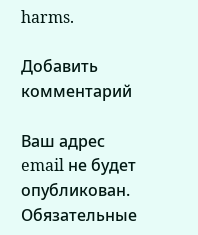harms.

Добавить комментарий

Ваш адрес email не будет опубликован. Обязательные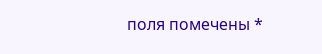поля помечены *